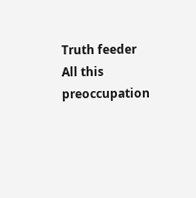Truth feeder
All this preoccupation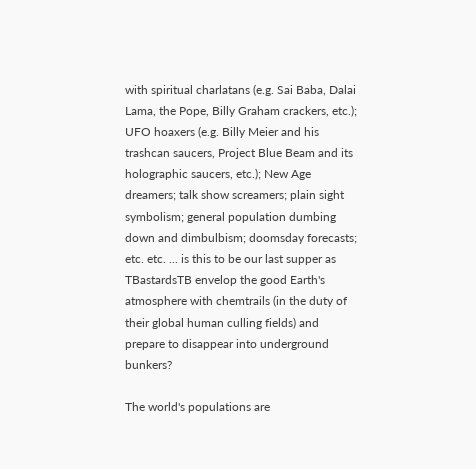with spiritual charlatans (e.g. Sai Baba, Dalai Lama, the Pope, Billy Graham crackers, etc.); UFO hoaxers (e.g. Billy Meier and his trashcan saucers, Project Blue Beam and its holographic saucers, etc.); New Age dreamers; talk show screamers; plain sight symbolism; general population dumbing down and dimbulbism; doomsday forecasts; etc. etc. ... is this to be our last supper as TBastardsTB envelop the good Earth's atmosphere with chemtrails (in the duty of their global human culling fields) and prepare to disappear into underground bunkers?

The world's populations are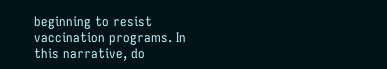beginning to resist vaccination programs. In this narrative, do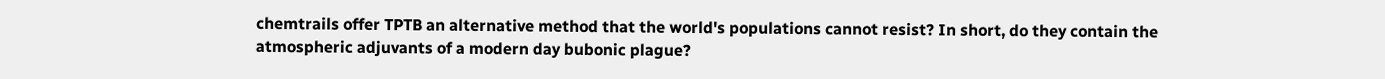chemtrails offer TPTB an alternative method that the world's populations cannot resist? In short, do they contain the atmospheric adjuvants of a modern day bubonic plague?